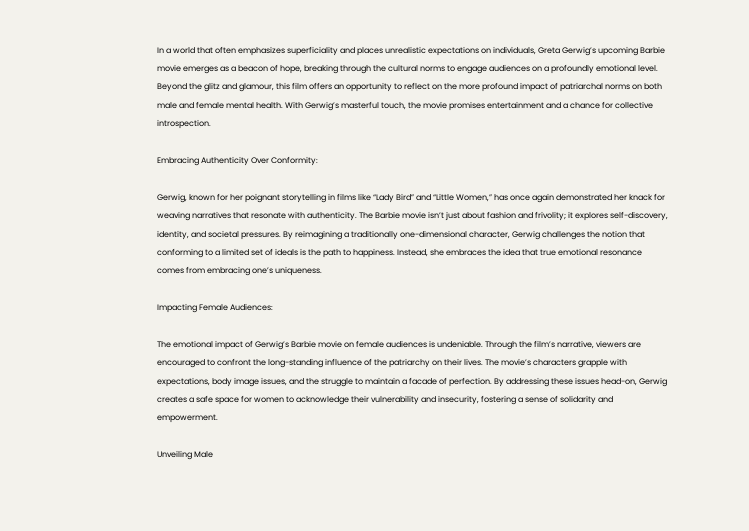In a world that often emphasizes superficiality and places unrealistic expectations on individuals, Greta Gerwig’s upcoming Barbie movie emerges as a beacon of hope, breaking through the cultural norms to engage audiences on a profoundly emotional level. Beyond the glitz and glamour, this film offers an opportunity to reflect on the more profound impact of patriarchal norms on both male and female mental health. With Gerwig’s masterful touch, the movie promises entertainment and a chance for collective introspection.

Embracing Authenticity Over Conformity:

Gerwig, known for her poignant storytelling in films like “Lady Bird” and “Little Women,” has once again demonstrated her knack for weaving narratives that resonate with authenticity. The Barbie movie isn’t just about fashion and frivolity; it explores self-discovery, identity, and societal pressures. By reimagining a traditionally one-dimensional character, Gerwig challenges the notion that conforming to a limited set of ideals is the path to happiness. Instead, she embraces the idea that true emotional resonance comes from embracing one’s uniqueness.

Impacting Female Audiences:

The emotional impact of Gerwig’s Barbie movie on female audiences is undeniable. Through the film’s narrative, viewers are encouraged to confront the long-standing influence of the patriarchy on their lives. The movie’s characters grapple with expectations, body image issues, and the struggle to maintain a facade of perfection. By addressing these issues head-on, Gerwig creates a safe space for women to acknowledge their vulnerability and insecurity, fostering a sense of solidarity and empowerment.

Unveiling Male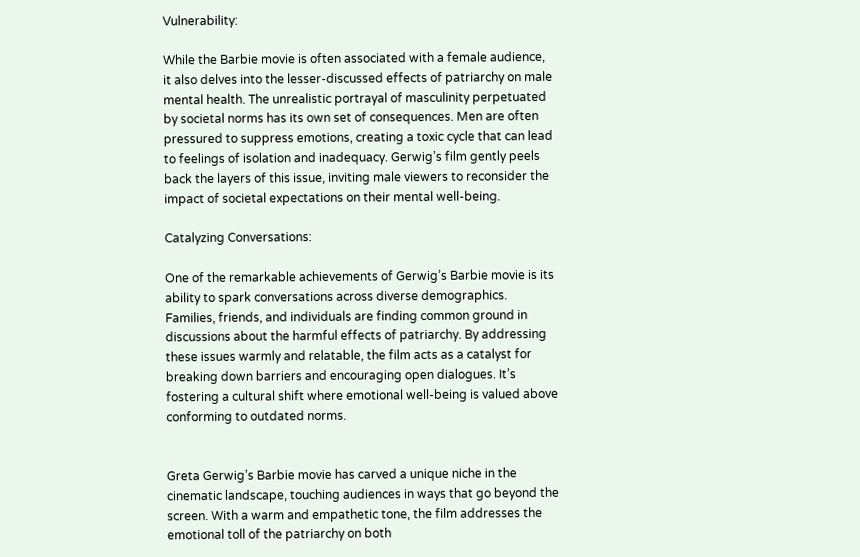Vulnerability:

While the Barbie movie is often associated with a female audience, it also delves into the lesser-discussed effects of patriarchy on male mental health. The unrealistic portrayal of masculinity perpetuated by societal norms has its own set of consequences. Men are often pressured to suppress emotions, creating a toxic cycle that can lead to feelings of isolation and inadequacy. Gerwig’s film gently peels back the layers of this issue, inviting male viewers to reconsider the impact of societal expectations on their mental well-being.

Catalyzing Conversations:

One of the remarkable achievements of Gerwig’s Barbie movie is its ability to spark conversations across diverse demographics. Families, friends, and individuals are finding common ground in discussions about the harmful effects of patriarchy. By addressing these issues warmly and relatable, the film acts as a catalyst for breaking down barriers and encouraging open dialogues. It’s fostering a cultural shift where emotional well-being is valued above conforming to outdated norms.


Greta Gerwig’s Barbie movie has carved a unique niche in the cinematic landscape, touching audiences in ways that go beyond the screen. With a warm and empathetic tone, the film addresses the emotional toll of the patriarchy on both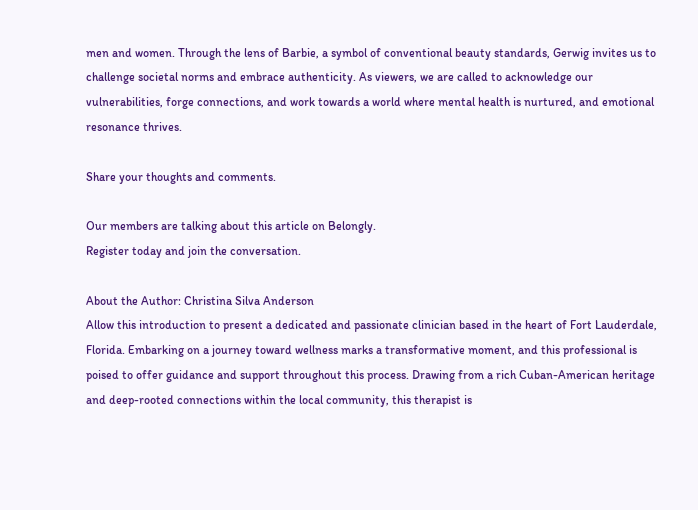men and women. Through the lens of Barbie, a symbol of conventional beauty standards, Gerwig invites us to challenge societal norms and embrace authenticity. As viewers, we are called to acknowledge our vulnerabilities, forge connections, and work towards a world where mental health is nurtured, and emotional resonance thrives.

Share your thoughts and comments.

Our members are talking about this article on Belongly.
Register today and join the conversation.

About the Author: Christina Silva Anderson
Allow this introduction to present a dedicated and passionate clinician based in the heart of Fort Lauderdale, Florida. Embarking on a journey toward wellness marks a transformative moment, and this professional is poised to offer guidance and support throughout this process. Drawing from a rich Cuban-American heritage and deep-rooted connections within the local community, this therapist is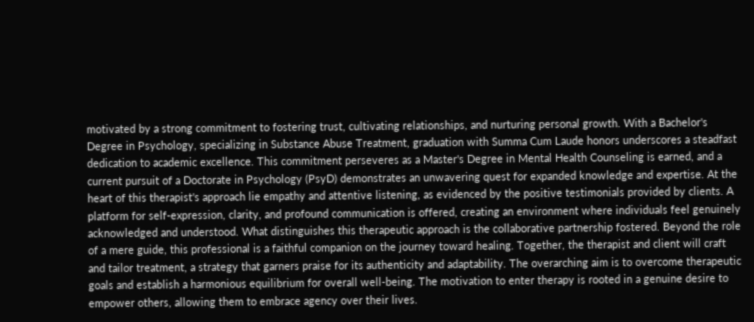motivated by a strong commitment to fostering trust, cultivating relationships, and nurturing personal growth. With a Bachelor's Degree in Psychology, specializing in Substance Abuse Treatment, graduation with Summa Cum Laude honors underscores a steadfast dedication to academic excellence. This commitment perseveres as a Master's Degree in Mental Health Counseling is earned, and a current pursuit of a Doctorate in Psychology (PsyD) demonstrates an unwavering quest for expanded knowledge and expertise. At the heart of this therapist's approach lie empathy and attentive listening, as evidenced by the positive testimonials provided by clients. A platform for self-expression, clarity, and profound communication is offered, creating an environment where individuals feel genuinely acknowledged and understood. What distinguishes this therapeutic approach is the collaborative partnership fostered. Beyond the role of a mere guide, this professional is a faithful companion on the journey toward healing. Together, the therapist and client will craft and tailor treatment, a strategy that garners praise for its authenticity and adaptability. The overarching aim is to overcome therapeutic goals and establish a harmonious equilibrium for overall well-being. The motivation to enter therapy is rooted in a genuine desire to empower others, allowing them to embrace agency over their lives.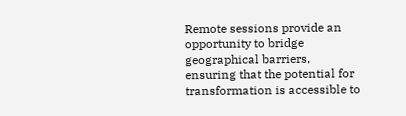Remote sessions provide an opportunity to bridge geographical barriers, ensuring that the potential for transformation is accessible to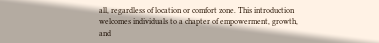all, regardless of location or comfort zone. This introduction welcomes individuals to a chapter of empowerment, growth, and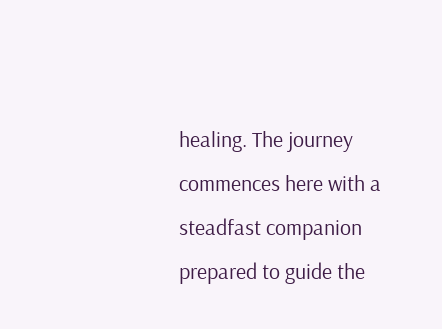healing. The journey commences here with a steadfast companion prepared to guide the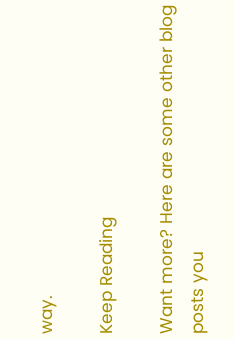way.

Keep Reading

Want more? Here are some other blog posts you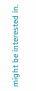might be interested in.